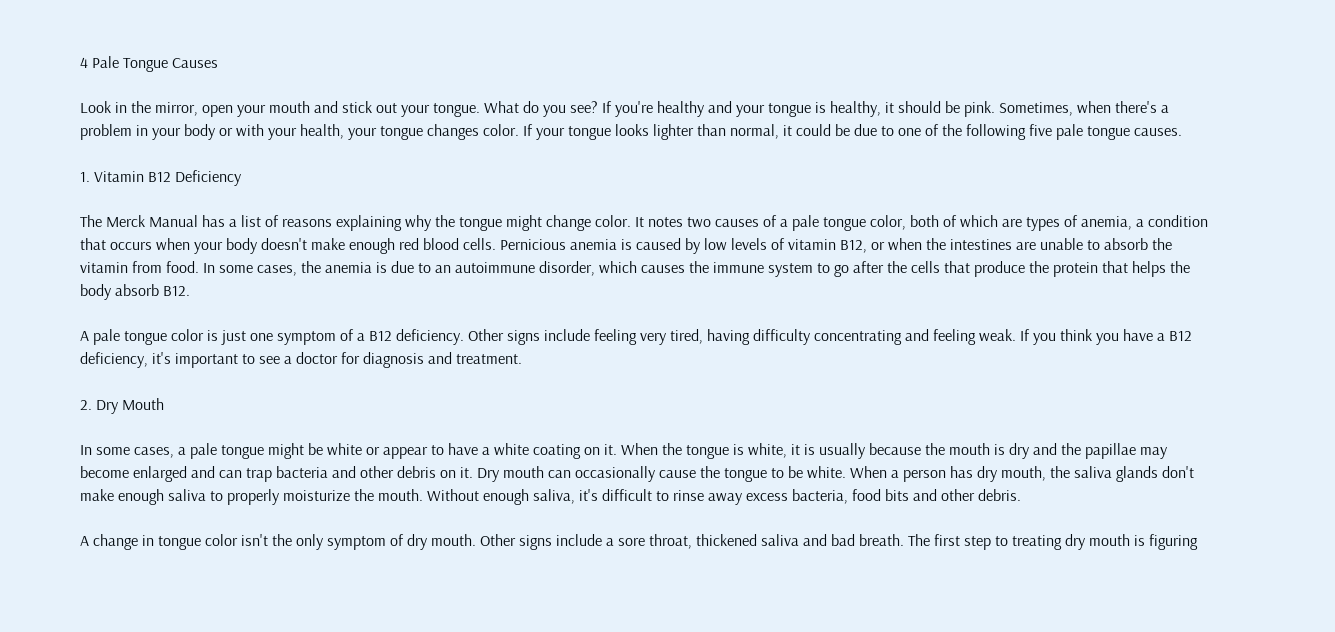4 Pale Tongue Causes

Look in the mirror, open your mouth and stick out your tongue. What do you see? If you're healthy and your tongue is healthy, it should be pink. Sometimes, when there's a problem in your body or with your health, your tongue changes color. If your tongue looks lighter than normal, it could be due to one of the following five pale tongue causes.

1. Vitamin B12 Deficiency

The Merck Manual has a list of reasons explaining why the tongue might change color. It notes two causes of a pale tongue color, both of which are types of anemia, a condition that occurs when your body doesn't make enough red blood cells. Pernicious anemia is caused by low levels of vitamin B12, or when the intestines are unable to absorb the vitamin from food. In some cases, the anemia is due to an autoimmune disorder, which causes the immune system to go after the cells that produce the protein that helps the body absorb B12.

A pale tongue color is just one symptom of a B12 deficiency. Other signs include feeling very tired, having difficulty concentrating and feeling weak. If you think you have a B12 deficiency, it's important to see a doctor for diagnosis and treatment.

2. Dry Mouth

In some cases, a pale tongue might be white or appear to have a white coating on it. When the tongue is white, it is usually because the mouth is dry and the papillae may become enlarged and can trap bacteria and other debris on it. Dry mouth can occasionally cause the tongue to be white. When a person has dry mouth, the saliva glands don't make enough saliva to properly moisturize the mouth. Without enough saliva, it's difficult to rinse away excess bacteria, food bits and other debris.

A change in tongue color isn't the only symptom of dry mouth. Other signs include a sore throat, thickened saliva and bad breath. The first step to treating dry mouth is figuring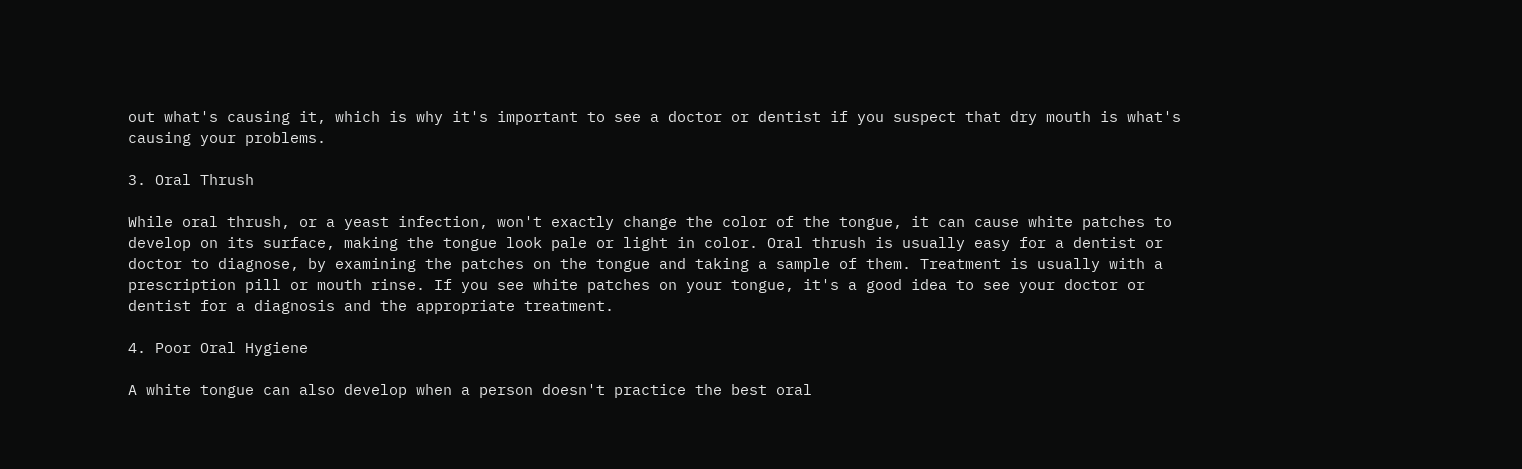out what's causing it, which is why it's important to see a doctor or dentist if you suspect that dry mouth is what's causing your problems.

3. Oral Thrush

While oral thrush, or a yeast infection, won't exactly change the color of the tongue, it can cause white patches to develop on its surface, making the tongue look pale or light in color. Oral thrush is usually easy for a dentist or doctor to diagnose, by examining the patches on the tongue and taking a sample of them. Treatment is usually with a prescription pill or mouth rinse. If you see white patches on your tongue, it's a good idea to see your doctor or dentist for a diagnosis and the appropriate treatment.

4. Poor Oral Hygiene

A white tongue can also develop when a person doesn't practice the best oral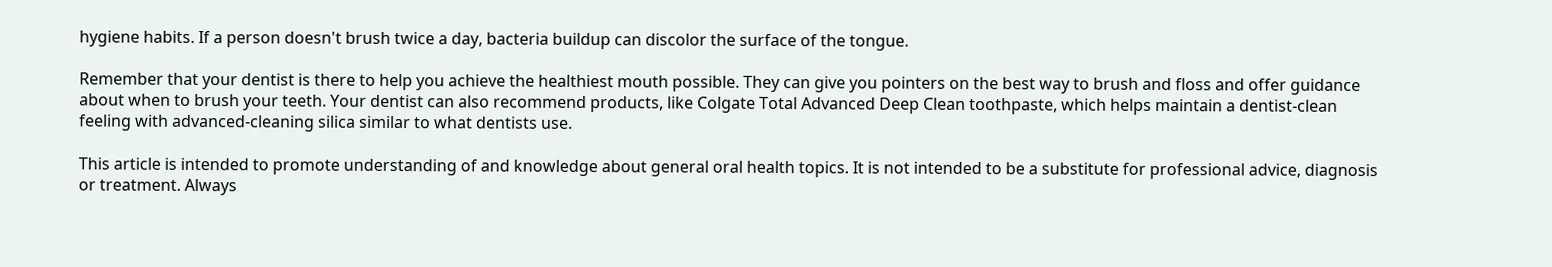hygiene habits. If a person doesn't brush twice a day, bacteria buildup can discolor the surface of the tongue.

Remember that your dentist is there to help you achieve the healthiest mouth possible. They can give you pointers on the best way to brush and floss and offer guidance about when to brush your teeth. Your dentist can also recommend products, like Colgate Total Advanced Deep Clean toothpaste, which helps maintain a dentist-clean feeling with advanced-cleaning silica similar to what dentists use.

This article is intended to promote understanding of and knowledge about general oral health topics. It is not intended to be a substitute for professional advice, diagnosis or treatment. Always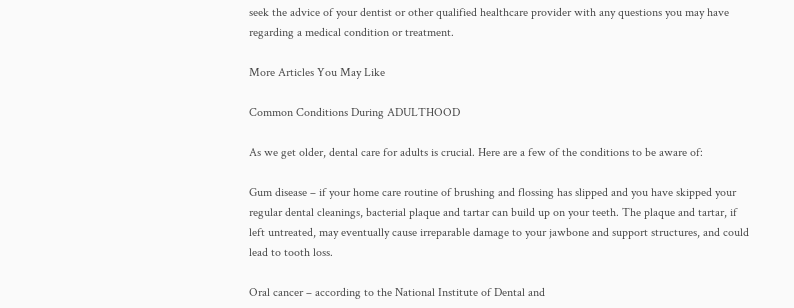seek the advice of your dentist or other qualified healthcare provider with any questions you may have regarding a medical condition or treatment.

More Articles You May Like

Common Conditions During ADULTHOOD

As we get older, dental care for adults is crucial. Here are a few of the conditions to be aware of:

Gum disease – if your home care routine of brushing and flossing has slipped and you have skipped your regular dental cleanings, bacterial plaque and tartar can build up on your teeth. The plaque and tartar, if left untreated, may eventually cause irreparable damage to your jawbone and support structures, and could lead to tooth loss.

Oral cancer – according to the National Institute of Dental and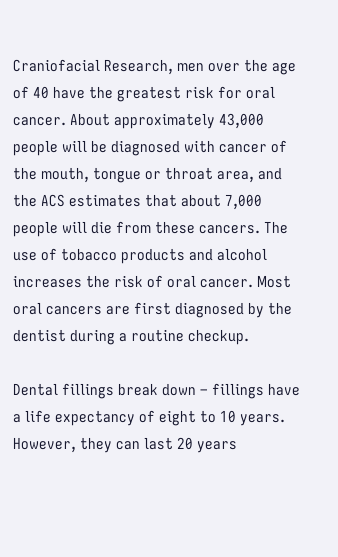Craniofacial Research, men over the age of 40 have the greatest risk for oral cancer. About approximately 43,000 people will be diagnosed with cancer of the mouth, tongue or throat area, and the ACS estimates that about 7,000 people will die from these cancers. The use of tobacco products and alcohol increases the risk of oral cancer. Most oral cancers are first diagnosed by the dentist during a routine checkup.

Dental fillings break down – fillings have a life expectancy of eight to 10 years. However, they can last 20 years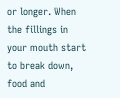or longer. When the fillings in your mouth start to break down, food and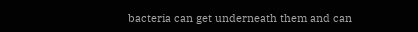bacteria can get underneath them and can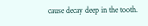cause decay deep in the tooth.